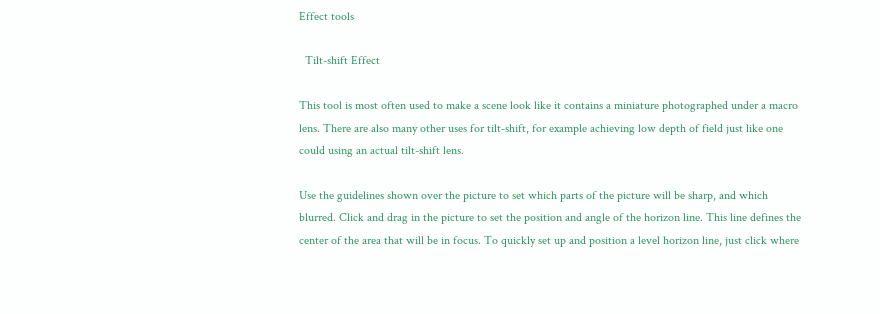Effect tools

  Tilt-shift Effect

This tool is most often used to make a scene look like it contains a miniature photographed under a macro lens. There are also many other uses for tilt-shift, for example achieving low depth of field just like one could using an actual tilt-shift lens.

Use the guidelines shown over the picture to set which parts of the picture will be sharp, and which blurred. Click and drag in the picture to set the position and angle of the horizon line. This line defines the center of the area that will be in focus. To quickly set up and position a level horizon line, just click where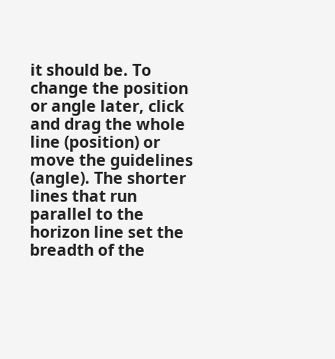it should be. To change the position or angle later, click and drag the whole line (position) or move the guidelines (angle). The shorter lines that run parallel to the horizon line set the breadth of the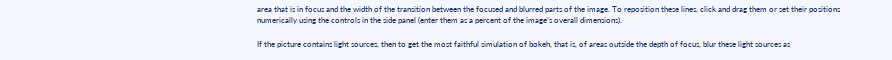area that is in focus and the width of the transition between the focused and blurred parts of the image. To reposition these lines, click and drag them or set their positions numerically using the controls in the side panel (enter them as a percent of the image’s overall dimensions).

If the picture contains light sources, then to get the most faithful simulation of bokeh, that is, of areas outside the depth of focus, blur these light sources as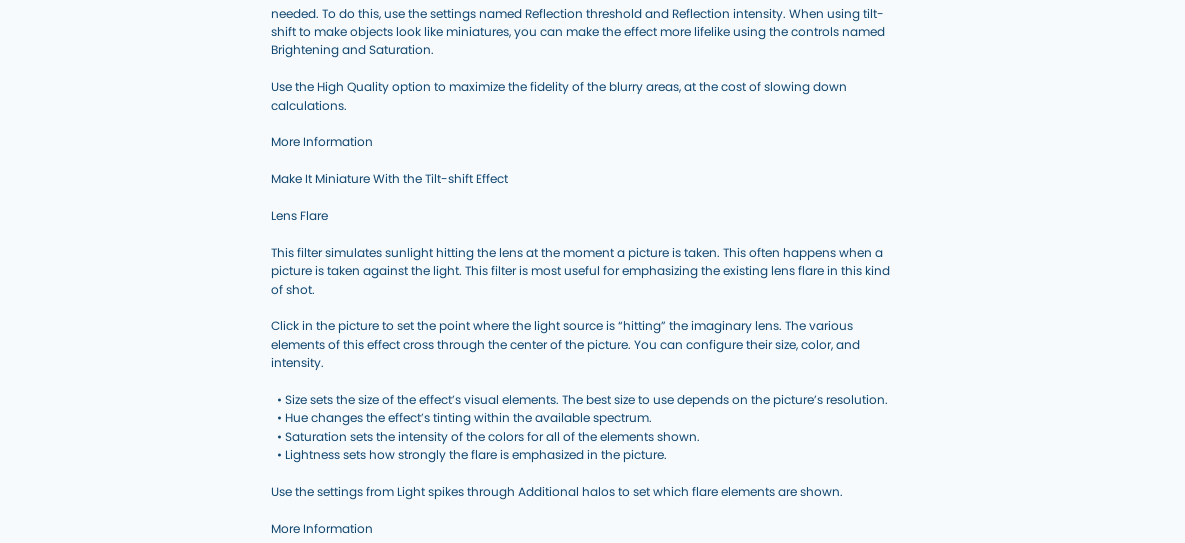needed. To do this, use the settings named Reflection threshold and Reflection intensity. When using tilt-shift to make objects look like miniatures, you can make the effect more lifelike using the controls named Brightening and Saturation.

Use the High Quality option to maximize the fidelity of the blurry areas, at the cost of slowing down calculations.

More Information

Make It Miniature With the Tilt-shift Effect

Lens Flare

This filter simulates sunlight hitting the lens at the moment a picture is taken. This often happens when a picture is taken against the light. This filter is most useful for emphasizing the existing lens flare in this kind of shot.

Click in the picture to set the point where the light source is “hitting” the imaginary lens. The various elements of this effect cross through the center of the picture. You can configure their size, color, and intensity.

  • Size sets the size of the effect’s visual elements. The best size to use depends on the picture’s resolution.
  • Hue changes the effect’s tinting within the available spectrum.
  • Saturation sets the intensity of the colors for all of the elements shown.
  • Lightness sets how strongly the flare is emphasized in the picture.

Use the settings from Light spikes through Additional halos to set which flare elements are shown.

More Information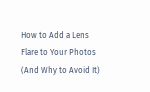How to Add a Lens Flare to Your Photos (And Why to Avoid It)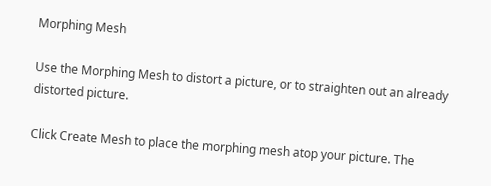Morphing Mesh

Use the Morphing Mesh to distort a picture, or to straighten out an already distorted picture.

Click Create Mesh to place the morphing mesh atop your picture. The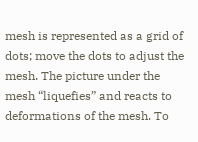mesh is represented as a grid of dots; move the dots to adjust the mesh. The picture under the mesh “liquefies” and reacts to deformations of the mesh. To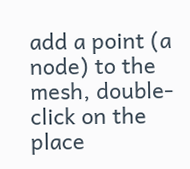add a point (a node) to the mesh, double-click on the place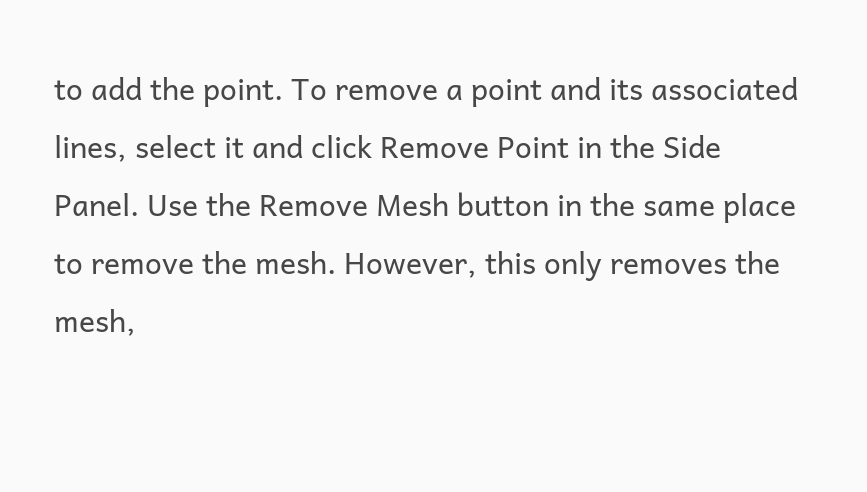to add the point. To remove a point and its associated lines, select it and click Remove Point in the Side Panel. Use the Remove Mesh button in the same place to remove the mesh. However, this only removes the mesh,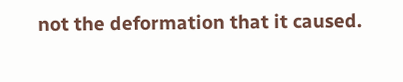not the deformation that it caused.